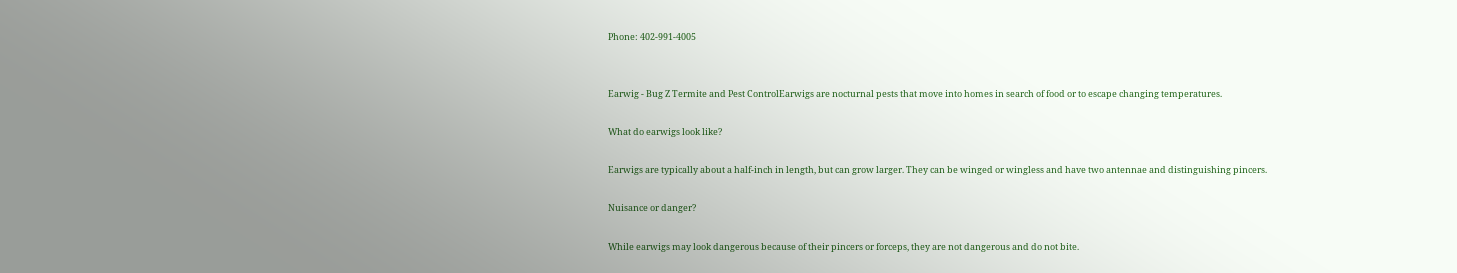Phone: 402-991-4005


Earwig - Bug Z Termite and Pest ControlEarwigs are nocturnal pests that move into homes in search of food or to escape changing temperatures.

What do earwigs look like?

Earwigs are typically about a half-inch in length, but can grow larger. They can be winged or wingless and have two antennae and distinguishing pincers.

Nuisance or danger?

While earwigs may look dangerous because of their pincers or forceps, they are not dangerous and do not bite.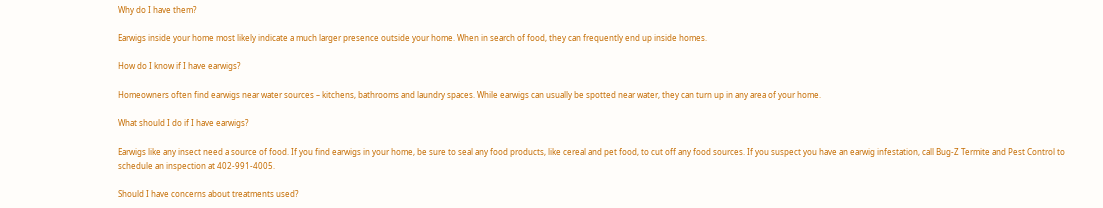Why do I have them?

Earwigs inside your home most likely indicate a much larger presence outside your home. When in search of food, they can frequently end up inside homes.

How do I know if I have earwigs?

Homeowners often find earwigs near water sources – kitchens, bathrooms and laundry spaces. While earwigs can usually be spotted near water, they can turn up in any area of your home.

What should I do if I have earwigs?

Earwigs like any insect need a source of food. If you find earwigs in your home, be sure to seal any food products, like cereal and pet food, to cut off any food sources. If you suspect you have an earwig infestation, call Bug-Z Termite and Pest Control to schedule an inspection at 402-991-4005.

Should I have concerns about treatments used?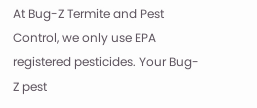At Bug-Z Termite and Pest Control, we only use EPA registered pesticides. Your Bug-Z pest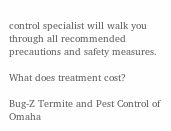control specialist will walk you through all recommended precautions and safety measures.

What does treatment cost?

Bug-Z Termite and Pest Control of Omaha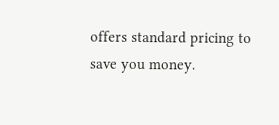offers standard pricing to save you money.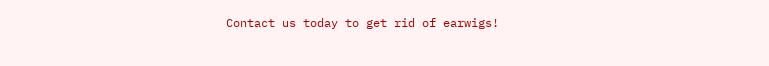Contact us today to get rid of earwigs!